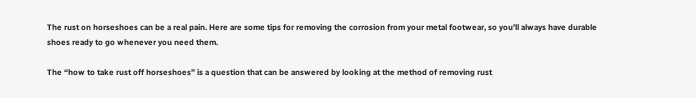The rust on horseshoes can be a real pain. Here are some tips for removing the corrosion from your metal footwear, so you’ll always have durable shoes ready to go whenever you need them.

The “how to take rust off horseshoes” is a question that can be answered by looking at the method of removing rust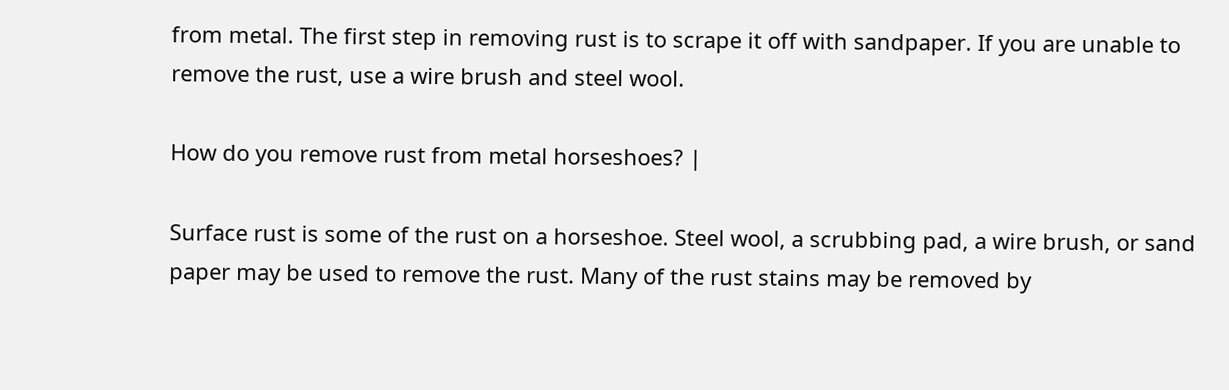from metal. The first step in removing rust is to scrape it off with sandpaper. If you are unable to remove the rust, use a wire brush and steel wool.

How do you remove rust from metal horseshoes? |

Surface rust is some of the rust on a horseshoe. Steel wool, a scrubbing pad, a wire brush, or sand paper may be used to remove the rust. Many of the rust stains may be removed by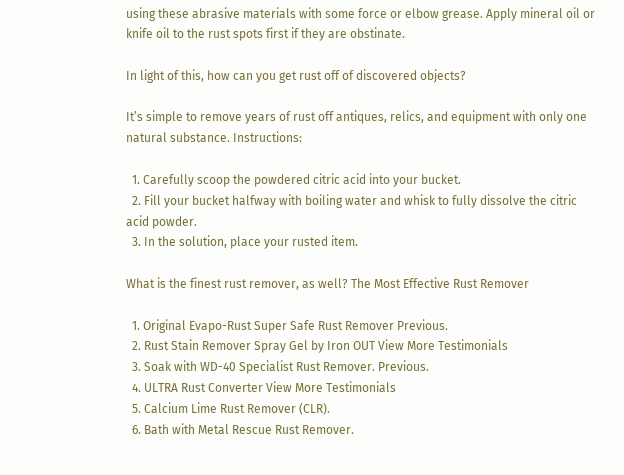using these abrasive materials with some force or elbow grease. Apply mineral oil or knife oil to the rust spots first if they are obstinate.

In light of this, how can you get rust off of discovered objects?

It’s simple to remove years of rust off antiques, relics, and equipment with only one natural substance. Instructions:

  1. Carefully scoop the powdered citric acid into your bucket.
  2. Fill your bucket halfway with boiling water and whisk to fully dissolve the citric acid powder.
  3. In the solution, place your rusted item.

What is the finest rust remover, as well? The Most Effective Rust Remover

  1. Original Evapo-Rust Super Safe Rust Remover Previous.
  2. Rust Stain Remover Spray Gel by Iron OUT View More Testimonials
  3. Soak with WD-40 Specialist Rust Remover. Previous.
  4. ULTRA Rust Converter View More Testimonials
  5. Calcium Lime Rust Remover (CLR).
  6. Bath with Metal Rescue Rust Remover.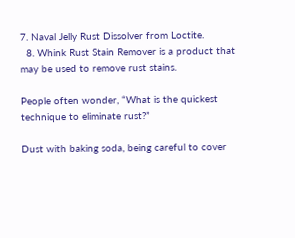7. Naval Jelly Rust Dissolver from Loctite.
  8. Whink Rust Stain Remover is a product that may be used to remove rust stains.

People often wonder, “What is the quickest technique to eliminate rust?”

Dust with baking soda, being careful to cover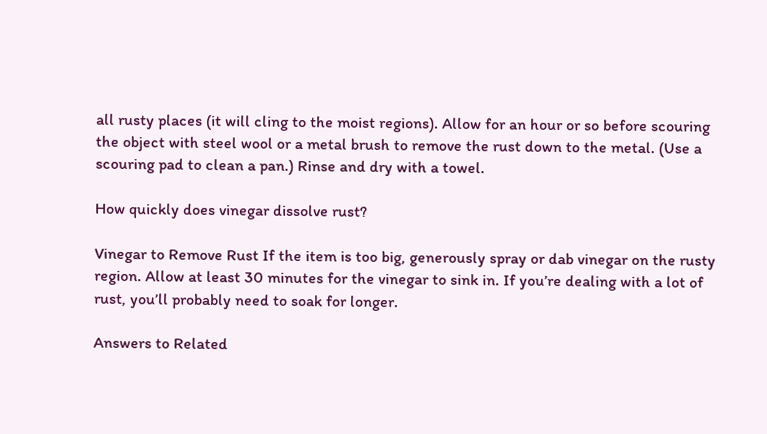all rusty places (it will cling to the moist regions). Allow for an hour or so before scouring the object with steel wool or a metal brush to remove the rust down to the metal. (Use a scouring pad to clean a pan.) Rinse and dry with a towel.

How quickly does vinegar dissolve rust?

Vinegar to Remove Rust If the item is too big, generously spray or dab vinegar on the rusty region. Allow at least 30 minutes for the vinegar to sink in. If you’re dealing with a lot of rust, you’ll probably need to soak for longer.

Answers to Related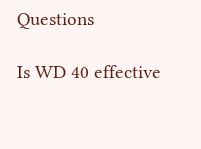Questions

Is WD 40 effective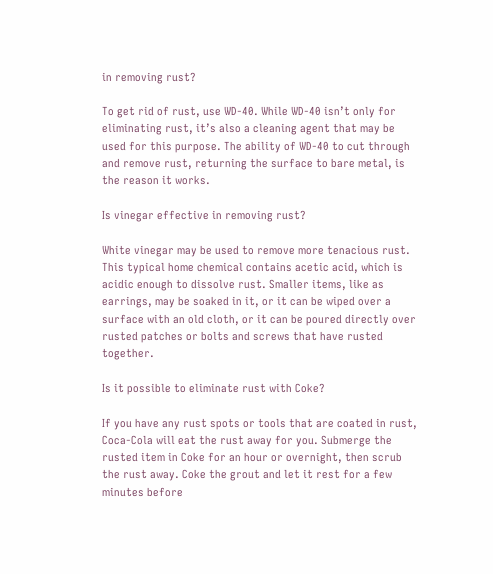in removing rust?

To get rid of rust, use WD-40. While WD-40 isn’t only for eliminating rust, it’s also a cleaning agent that may be used for this purpose. The ability of WD-40 to cut through and remove rust, returning the surface to bare metal, is the reason it works.

Is vinegar effective in removing rust?

White vinegar may be used to remove more tenacious rust. This typical home chemical contains acetic acid, which is acidic enough to dissolve rust. Smaller items, like as earrings, may be soaked in it, or it can be wiped over a surface with an old cloth, or it can be poured directly over rusted patches or bolts and screws that have rusted together.

Is it possible to eliminate rust with Coke?

If you have any rust spots or tools that are coated in rust, Coca-Cola will eat the rust away for you. Submerge the rusted item in Coke for an hour or overnight, then scrub the rust away. Coke the grout and let it rest for a few minutes before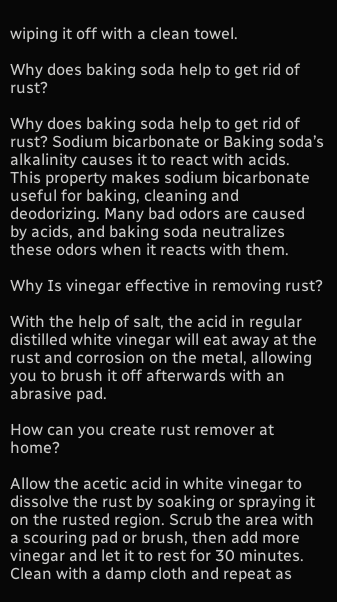wiping it off with a clean towel.

Why does baking soda help to get rid of rust?

Why does baking soda help to get rid of rust? Sodium bicarbonate or Baking soda’s alkalinity causes it to react with acids. This property makes sodium bicarbonate useful for baking, cleaning and deodorizing. Many bad odors are caused by acids, and baking soda neutralizes these odors when it reacts with them.

Why Is vinegar effective in removing rust?

With the help of salt, the acid in regular distilled white vinegar will eat away at the rust and corrosion on the metal, allowing you to brush it off afterwards with an abrasive pad.

How can you create rust remover at home?

Allow the acetic acid in white vinegar to dissolve the rust by soaking or spraying it on the rusted region. Scrub the area with a scouring pad or brush, then add more vinegar and let it to rest for 30 minutes. Clean with a damp cloth and repeat as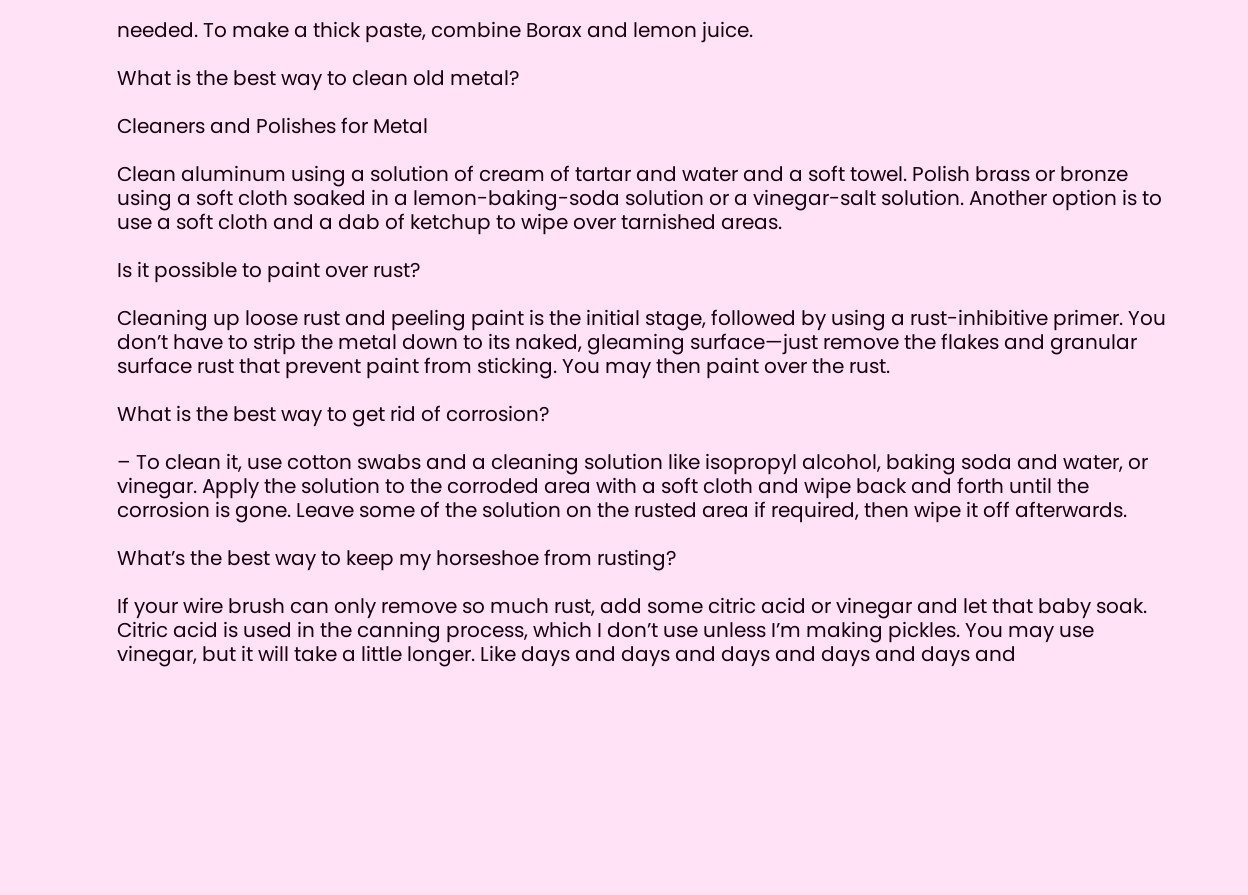needed. To make a thick paste, combine Borax and lemon juice.

What is the best way to clean old metal?

Cleaners and Polishes for Metal

Clean aluminum using a solution of cream of tartar and water and a soft towel. Polish brass or bronze using a soft cloth soaked in a lemon-baking-soda solution or a vinegar-salt solution. Another option is to use a soft cloth and a dab of ketchup to wipe over tarnished areas.

Is it possible to paint over rust?

Cleaning up loose rust and peeling paint is the initial stage, followed by using a rust-inhibitive primer. You don’t have to strip the metal down to its naked, gleaming surface—just remove the flakes and granular surface rust that prevent paint from sticking. You may then paint over the rust.

What is the best way to get rid of corrosion?

– To clean it, use cotton swabs and a cleaning solution like isopropyl alcohol, baking soda and water, or vinegar. Apply the solution to the corroded area with a soft cloth and wipe back and forth until the corrosion is gone. Leave some of the solution on the rusted area if required, then wipe it off afterwards.

What’s the best way to keep my horseshoe from rusting?

If your wire brush can only remove so much rust, add some citric acid or vinegar and let that baby soak. Citric acid is used in the canning process, which I don’t use unless I’m making pickles. You may use vinegar, but it will take a little longer. Like days and days and days and days and days and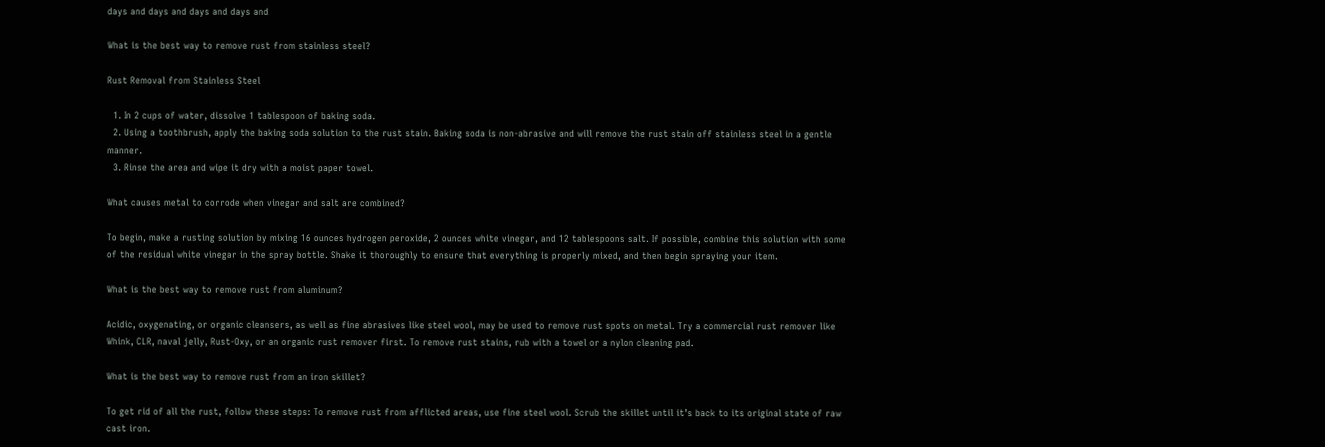days and days and days and days and

What is the best way to remove rust from stainless steel?

Rust Removal from Stainless Steel

  1. In 2 cups of water, dissolve 1 tablespoon of baking soda.
  2. Using a toothbrush, apply the baking soda solution to the rust stain. Baking soda is non-abrasive and will remove the rust stain off stainless steel in a gentle manner.
  3. Rinse the area and wipe it dry with a moist paper towel.

What causes metal to corrode when vinegar and salt are combined?

To begin, make a rusting solution by mixing 16 ounces hydrogen peroxide, 2 ounces white vinegar, and 12 tablespoons salt. If possible, combine this solution with some of the residual white vinegar in the spray bottle. Shake it thoroughly to ensure that everything is properly mixed, and then begin spraying your item.

What is the best way to remove rust from aluminum?

Acidic, oxygenating, or organic cleansers, as well as fine abrasives like steel wool, may be used to remove rust spots on metal. Try a commercial rust remover like Whink, CLR, naval jelly, Rust-Oxy, or an organic rust remover first. To remove rust stains, rub with a towel or a nylon cleaning pad.

What is the best way to remove rust from an iron skillet?

To get rid of all the rust, follow these steps: To remove rust from afflicted areas, use fine steel wool. Scrub the skillet until it’s back to its original state of raw cast iron.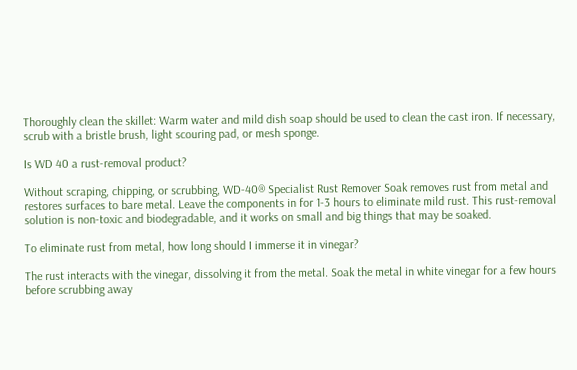Thoroughly clean the skillet: Warm water and mild dish soap should be used to clean the cast iron. If necessary, scrub with a bristle brush, light scouring pad, or mesh sponge.

Is WD 40 a rust-removal product?

Without scraping, chipping, or scrubbing, WD-40® Specialist Rust Remover Soak removes rust from metal and restores surfaces to bare metal. Leave the components in for 1-3 hours to eliminate mild rust. This rust-removal solution is non-toxic and biodegradable, and it works on small and big things that may be soaked.

To eliminate rust from metal, how long should I immerse it in vinegar?

The rust interacts with the vinegar, dissolving it from the metal. Soak the metal in white vinegar for a few hours before scrubbing away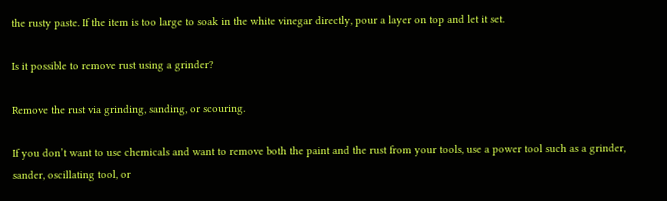the rusty paste. If the item is too large to soak in the white vinegar directly, pour a layer on top and let it set.

Is it possible to remove rust using a grinder?

Remove the rust via grinding, sanding, or scouring.

If you don’t want to use chemicals and want to remove both the paint and the rust from your tools, use a power tool such as a grinder, sander, oscillating tool, or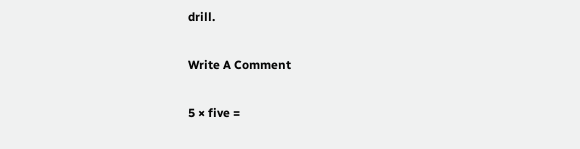drill.

Write A Comment

5 × five =